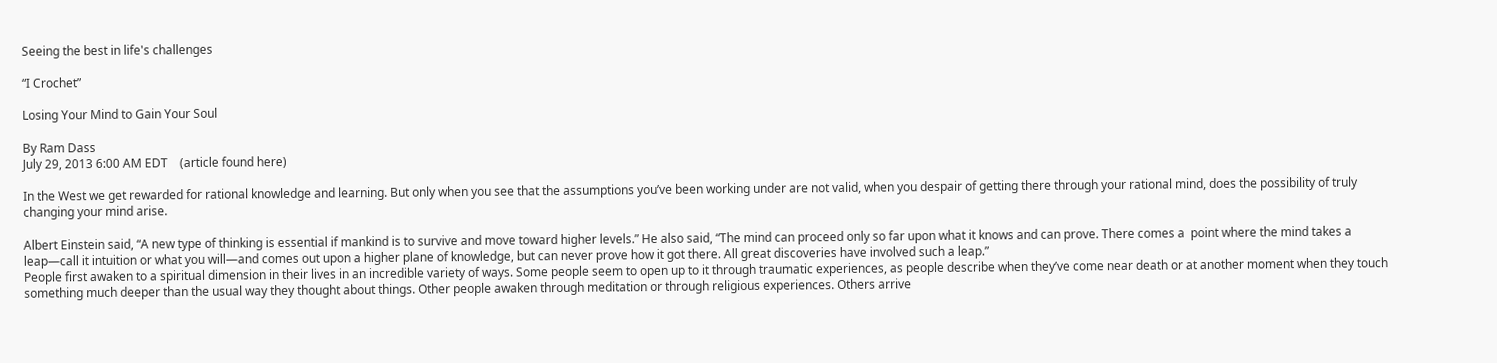Seeing the best in life's challenges

“I Crochet”

Losing Your Mind to Gain Your Soul

By Ram Dass
July 29, 2013 6:00 AM EDT    (article found here)

In the West we get rewarded for rational knowledge and learning. But only when you see that the assumptions you’ve been working under are not valid, when you despair of getting there through your rational mind, does the possibility of truly changing your mind arise.

Albert Einstein said, “A new type of thinking is essential if mankind is to survive and move toward higher levels.” He also said, “The mind can proceed only so far upon what it knows and can prove. There comes a  point where the mind takes a leap—call it intuition or what you will—and comes out upon a higher plane of knowledge, but can never prove how it got there. All great discoveries have involved such a leap.”
People first awaken to a spiritual dimension in their lives in an incredible variety of ways. Some people seem to open up to it through traumatic experiences, as people describe when they’ve come near death or at another moment when they touch something much deeper than the usual way they thought about things. Other people awaken through meditation or through religious experiences. Others arrive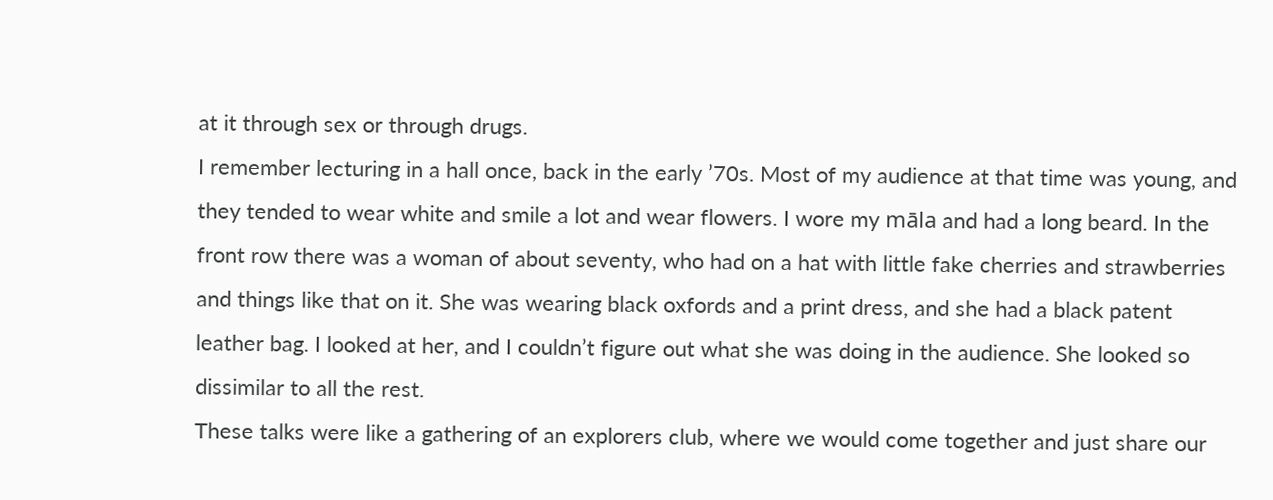at it through sex or through drugs.
I remember lecturing in a hall once, back in the early ’70s. Most of my audience at that time was young, and they tended to wear white and smile a lot and wear flowers. I wore my māla and had a long beard. In the front row there was a woman of about seventy, who had on a hat with little fake cherries and strawberries and things like that on it. She was wearing black oxfords and a print dress, and she had a black patent leather bag. I looked at her, and I couldn’t figure out what she was doing in the audience. She looked so dissimilar to all the rest.
These talks were like a gathering of an explorers club, where we would come together and just share our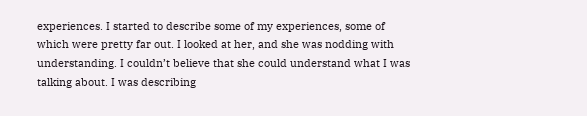experiences. I started to describe some of my experiences, some of which were pretty far out. I looked at her, and she was nodding with understanding. I couldn’t believe that she could understand what I was talking about. I was describing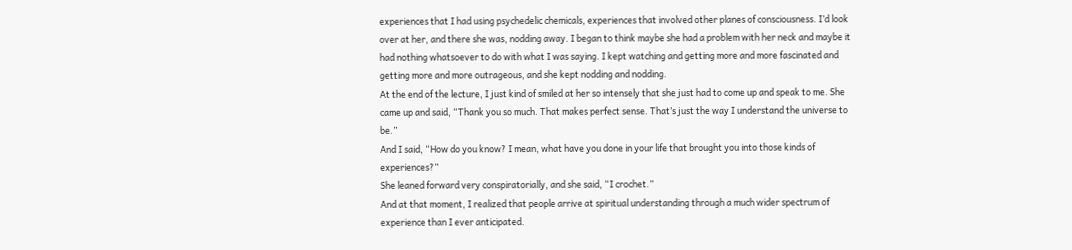experiences that I had using psychedelic chemicals, experiences that involved other planes of consciousness. I’d look over at her, and there she was, nodding away. I began to think maybe she had a problem with her neck and maybe it had nothing whatsoever to do with what I was saying. I kept watching and getting more and more fascinated and getting more and more outrageous, and she kept nodding and nodding.
At the end of the lecture, I just kind of smiled at her so intensely that she just had to come up and speak to me. She came up and said, “Thank you so much. That makes perfect sense. That’s just the way I understand the universe to be.”
And I said, “How do you know? I mean, what have you done in your life that brought you into those kinds of experiences?”
She leaned forward very conspiratorially, and she said, “I crochet.”
And at that moment, I realized that people arrive at spiritual understanding through a much wider spectrum of experience than I ever anticipated.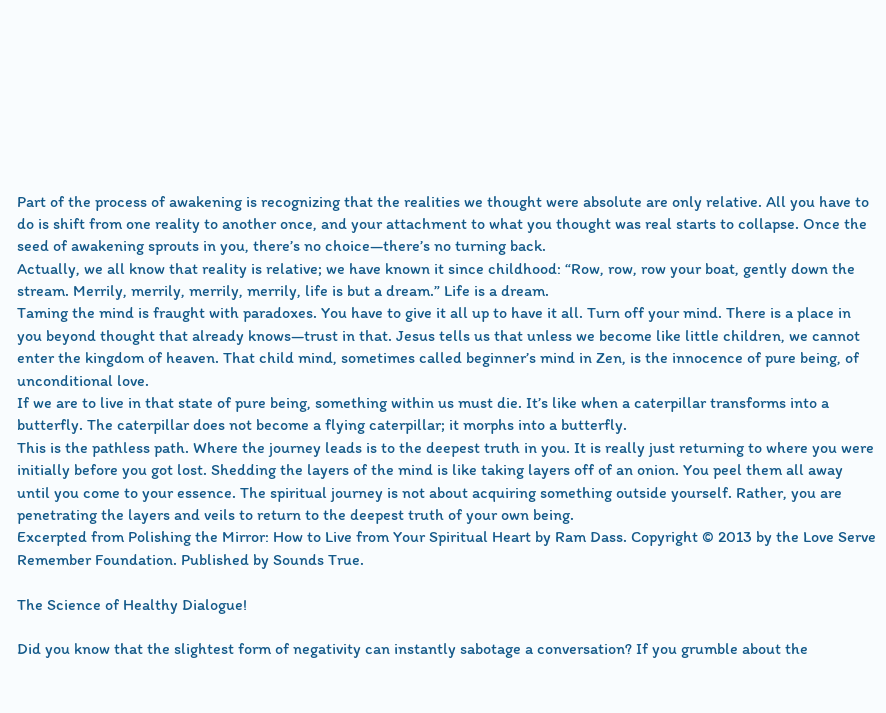Part of the process of awakening is recognizing that the realities we thought were absolute are only relative. All you have to do is shift from one reality to another once, and your attachment to what you thought was real starts to collapse. Once the seed of awakening sprouts in you, there’s no choice—there’s no turning back.
Actually, we all know that reality is relative; we have known it since childhood: “Row, row, row your boat, gently down the stream. Merrily, merrily, merrily, merrily, life is but a dream.” Life is a dream.
Taming the mind is fraught with paradoxes. You have to give it all up to have it all. Turn off your mind. There is a place in you beyond thought that already knows—trust in that. Jesus tells us that unless we become like little children, we cannot enter the kingdom of heaven. That child mind, sometimes called beginner’s mind in Zen, is the innocence of pure being, of unconditional love.
If we are to live in that state of pure being, something within us must die. It’s like when a caterpillar transforms into a butterfly. The caterpillar does not become a flying caterpillar; it morphs into a butterfly.
This is the pathless path. Where the journey leads is to the deepest truth in you. It is really just returning to where you were initially before you got lost. Shedding the layers of the mind is like taking layers off of an onion. You peel them all away until you come to your essence. The spiritual journey is not about acquiring something outside yourself. Rather, you are penetrating the layers and veils to return to the deepest truth of your own being.
Excerpted from Polishing the Mirror: How to Live from Your Spiritual Heart by Ram Dass. Copyright © 2013 by the Love Serve Remember Foundation. Published by Sounds True.

The Science of Healthy Dialogue!

Did you know that the slightest form of negativity can instantly sabotage a conversation? If you grumble about the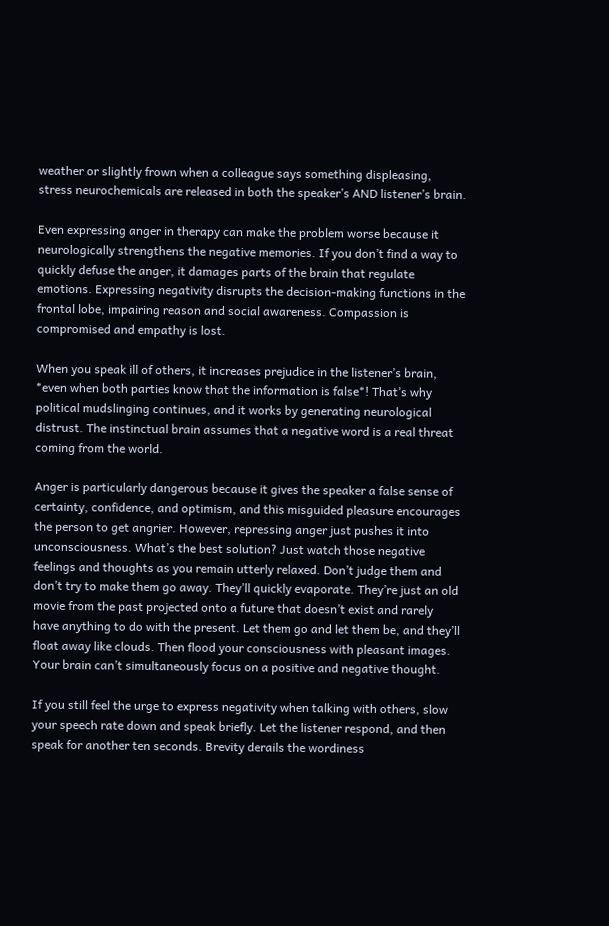weather or slightly frown when a colleague says something displeasing, stress neurochemicals are released in both the speaker’s AND listener’s brain.

Even expressing anger in therapy can make the problem worse because it neurologically strengthens the negative memories. If you don’t find a way to quickly defuse the anger, it damages parts of the brain that regulate emotions. Expressing negativity disrupts the decision-making functions in the frontal lobe, impairing reason and social awareness. Compassion is compromised and empathy is lost.

When you speak ill of others, it increases prejudice in the listener’s brain, *even when both parties know that the information is false*! That’s why political mudslinging continues, and it works by generating neurological distrust. The instinctual brain assumes that a negative word is a real threat coming from the world.

Anger is particularly dangerous because it gives the speaker a false sense of certainty, confidence, and optimism, and this misguided pleasure encourages the person to get angrier. However, repressing anger just pushes it into unconsciousness. What’s the best solution? Just watch those negative feelings and thoughts as you remain utterly relaxed. Don’t judge them and don’t try to make them go away. They’ll quickly evaporate. They’re just an old movie from the past projected onto a future that doesn’t exist and rarely have anything to do with the present. Let them go and let them be, and they’ll float away like clouds. Then flood your consciousness with pleasant images. Your brain can’t simultaneously focus on a positive and negative thought.

If you still feel the urge to express negativity when talking with others, slow your speech rate down and speak briefly. Let the listener respond, and then speak for another ten seconds. Brevity derails the wordiness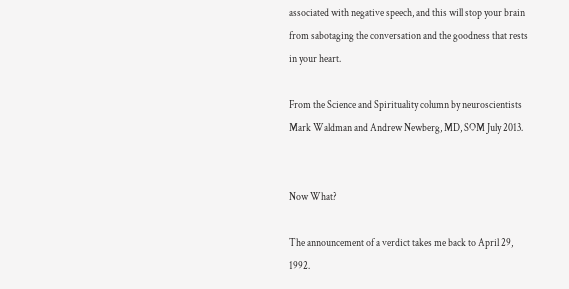associated with negative speech, and this will stop your brain from sabotaging the conversation and the goodness that rests in your heart.

From the Science and Spirituality column by neuroscientists Mark Waldman and Andrew Newberg, MD, SOM July 2013.


Now What?

The announcement of a verdict takes me back to April 29, 1992.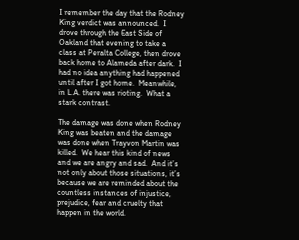I remember the day that the Rodney King verdict was announced.  I drove through the East Side of Oakland that evening to take a class at Peralta College, then drove back home to Alameda after dark.  I had no idea anything had happened until after I got home.  Meanwhile, in L.A. there was rioting.  What a stark contrast.

The damage was done when Rodney King was beaten and the damage was done when Trayvon Martin was killed.  We hear this kind of news and we are angry and sad.  And it’s not only about those situations, it’s because we are reminded about the countless instances of injustice, prejudice, fear and cruelty that happen in the world.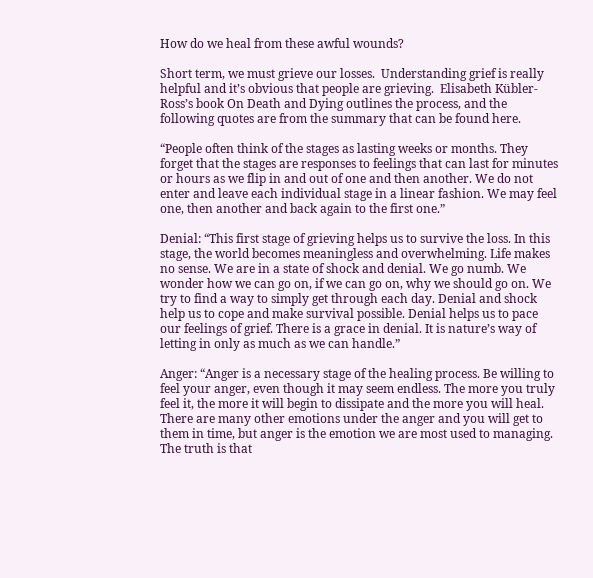How do we heal from these awful wounds?

Short term, we must grieve our losses.  Understanding grief is really helpful and it’s obvious that people are grieving.  Elisabeth Kübler-Ross’s book On Death and Dying outlines the process, and the following quotes are from the summary that can be found here.

“People often think of the stages as lasting weeks or months. They forget that the stages are responses to feelings that can last for minutes or hours as we flip in and out of one and then another. We do not enter and leave each individual stage in a linear fashion. We may feel one, then another and back again to the first one.”

Denial: “This first stage of grieving helps us to survive the loss. In this stage, the world becomes meaningless and overwhelming. Life makes no sense. We are in a state of shock and denial. We go numb. We wonder how we can go on, if we can go on, why we should go on. We try to find a way to simply get through each day. Denial and shock help us to cope and make survival possible. Denial helps us to pace our feelings of grief. There is a grace in denial. It is nature’s way of letting in only as much as we can handle.”

Anger: “Anger is a necessary stage of the healing process. Be willing to feel your anger, even though it may seem endless. The more you truly feel it, the more it will begin to dissipate and the more you will heal. There are many other emotions under the anger and you will get to them in time, but anger is the emotion we are most used to managing. The truth is that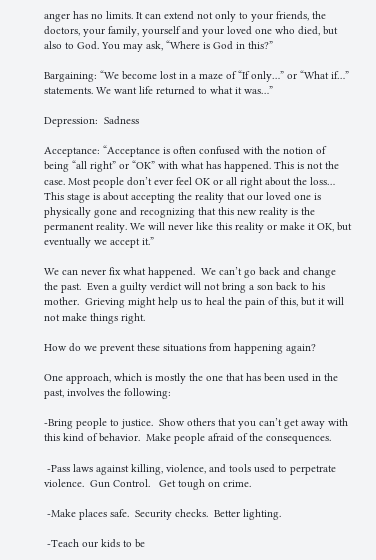anger has no limits. It can extend not only to your friends, the doctors, your family, yourself and your loved one who died, but also to God. You may ask, “Where is God in this?”

Bargaining: “We become lost in a maze of “If only…” or “What if…” statements. We want life returned to what it was…”

Depression:  Sadness

Acceptance: “Acceptance is often confused with the notion of being “all right” or “OK” with what has happened. This is not the case. Most people don’t ever feel OK or all right about the loss… This stage is about accepting the reality that our loved one is physically gone and recognizing that this new reality is the permanent reality. We will never like this reality or make it OK, but eventually we accept it.”

We can never fix what happened.  We can’t go back and change the past.  Even a guilty verdict will not bring a son back to his mother.  Grieving might help us to heal the pain of this, but it will not make things right.

How do we prevent these situations from happening again?

One approach, which is mostly the one that has been used in the past, involves the following:

-Bring people to justice.  Show others that you can’t get away with this kind of behavior.  Make people afraid of the consequences.

 -Pass laws against killing, violence, and tools used to perpetrate violence.  Gun Control.   Get tough on crime.

 -Make places safe.  Security checks.  Better lighting.

 -Teach our kids to be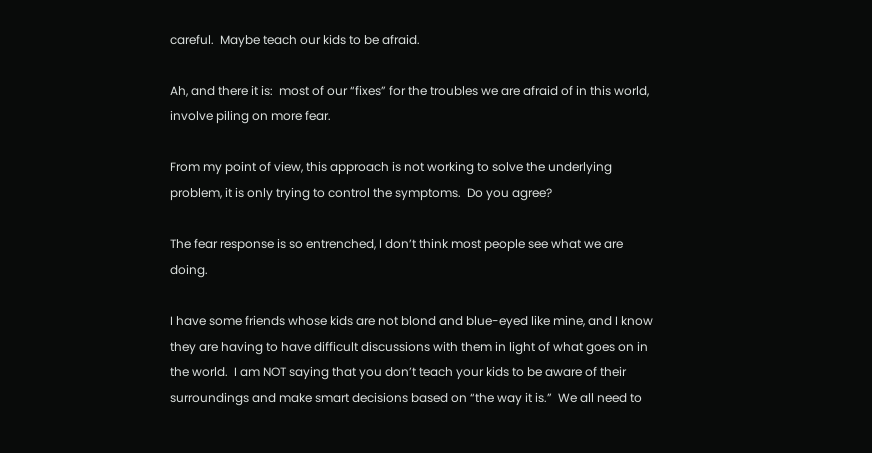careful.  Maybe teach our kids to be afraid.

Ah, and there it is:  most of our “fixes” for the troubles we are afraid of in this world, involve piling on more fear.

From my point of view, this approach is not working to solve the underlying problem, it is only trying to control the symptoms.  Do you agree?

The fear response is so entrenched, I don’t think most people see what we are doing.

I have some friends whose kids are not blond and blue-eyed like mine, and I know they are having to have difficult discussions with them in light of what goes on in the world.  I am NOT saying that you don’t teach your kids to be aware of their surroundings and make smart decisions based on “the way it is.”  We all need to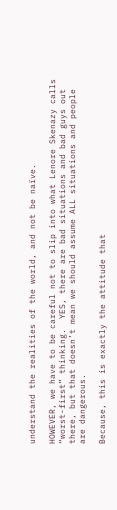understand the realities of the world, and not be naïve.

HOWEVER, we have to be careful not to slip into what Lenore Skenazy calls “worst-first” thinking.  YES, there are bad situations and bad guys out there, but that doesn’t mean we should assume ALL situations and people are dangerous.

Because, this is exactly the attitude that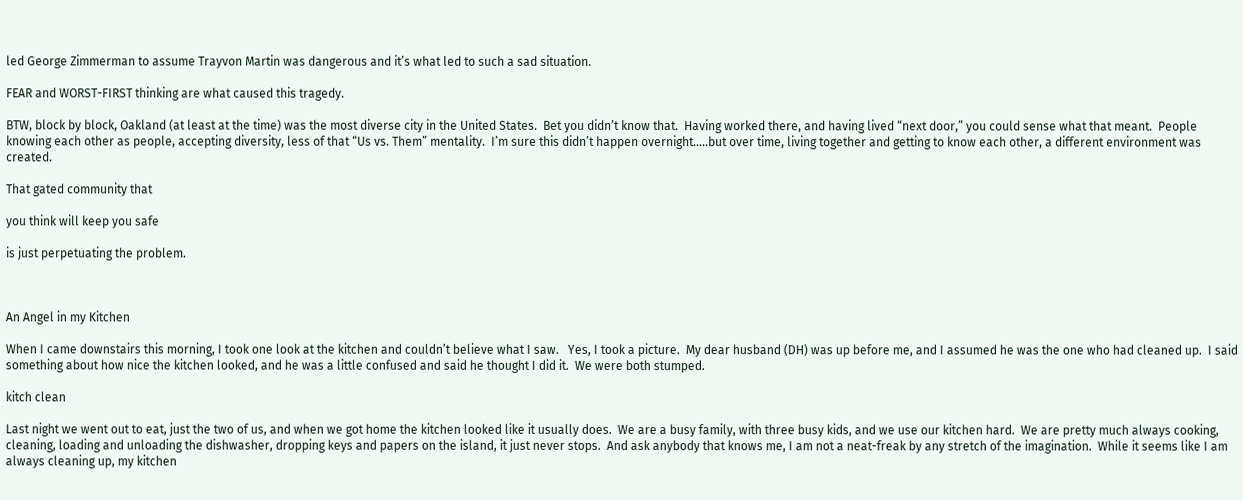led George Zimmerman to assume Trayvon Martin was dangerous and it’s what led to such a sad situation.

FEAR and WORST-FIRST thinking are what caused this tragedy.

BTW, block by block, Oakland (at least at the time) was the most diverse city in the United States.  Bet you didn’t know that.  Having worked there, and having lived “next door,” you could sense what that meant.  People knowing each other as people, accepting diversity, less of that “Us vs. Them” mentality.  I’m sure this didn’t happen overnight…..but over time, living together and getting to know each other, a different environment was created.

That gated community that

you think will keep you safe

is just perpetuating the problem.



An Angel in my Kitchen

When I came downstairs this morning, I took one look at the kitchen and couldn’t believe what I saw.   Yes, I took a picture.  My dear husband (DH) was up before me, and I assumed he was the one who had cleaned up.  I said something about how nice the kitchen looked, and he was a little confused and said he thought I did it.  We were both stumped.

kitch clean

Last night we went out to eat, just the two of us, and when we got home the kitchen looked like it usually does.  We are a busy family, with three busy kids, and we use our kitchen hard.  We are pretty much always cooking, cleaning, loading and unloading the dishwasher, dropping keys and papers on the island, it just never stops.  And ask anybody that knows me, I am not a neat-freak by any stretch of the imagination.  While it seems like I am always cleaning up, my kitchen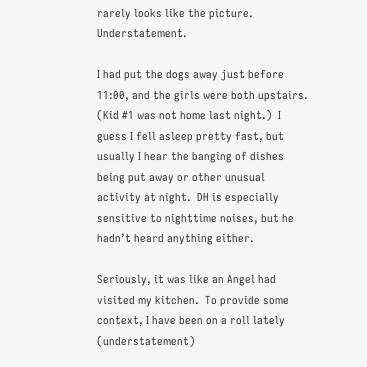rarely looks like the picture.  Understatement.

I had put the dogs away just before 11:00, and the girls were both upstairs.  (Kid #1 was not home last night.)  I guess I fell asleep pretty fast, but usually I hear the banging of dishes being put away or other unusual activity at night.  DH is especially sensitive to nighttime noises, but he hadn’t heard anything either.

Seriously, it was like an Angel had visited my kitchen.  To provide some context, I have been on a roll lately (understatement)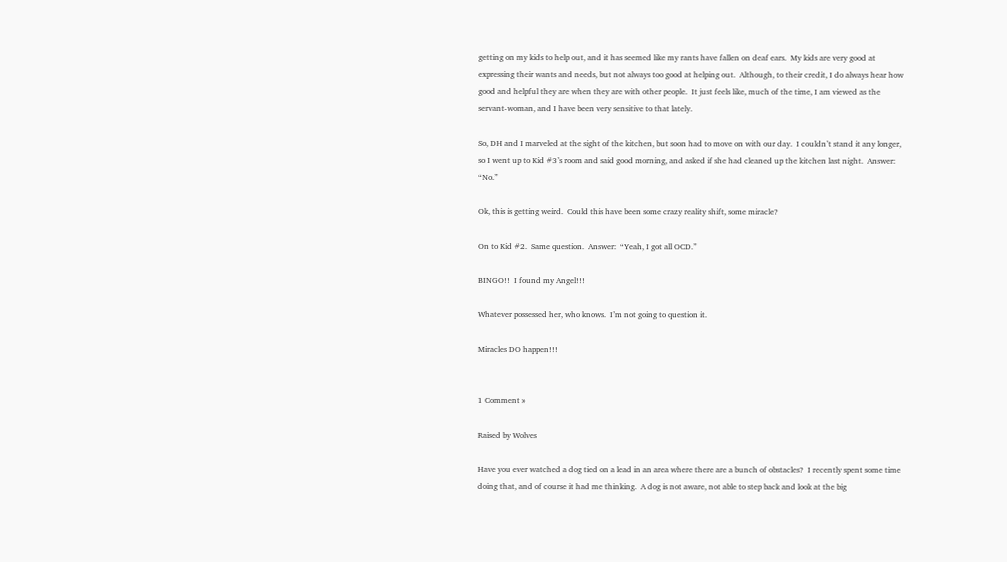getting on my kids to help out, and it has seemed like my rants have fallen on deaf ears.  My kids are very good at expressing their wants and needs, but not always too good at helping out.  Although, to their credit, I do always hear how good and helpful they are when they are with other people.  It just feels like, much of the time, I am viewed as the servant-woman, and I have been very sensitive to that lately.

So, DH and I marveled at the sight of the kitchen, but soon had to move on with our day.  I couldn’t stand it any longer, so I went up to Kid #3’s room and said good morning, and asked if she had cleaned up the kitchen last night.  Answer:  “No.”

Ok, this is getting weird.  Could this have been some crazy reality shift, some miracle?

On to Kid #2.  Same question.  Answer:  “Yeah, I got all OCD.”

BINGO!!  I found my Angel!!!

Whatever possessed her, who knows.  I’m not going to question it.

Miracles DO happen!!!


1 Comment »

Raised by Wolves

Have you ever watched a dog tied on a lead in an area where there are a bunch of obstacles?  I recently spent some time doing that, and of course it had me thinking.  A dog is not aware, not able to step back and look at the big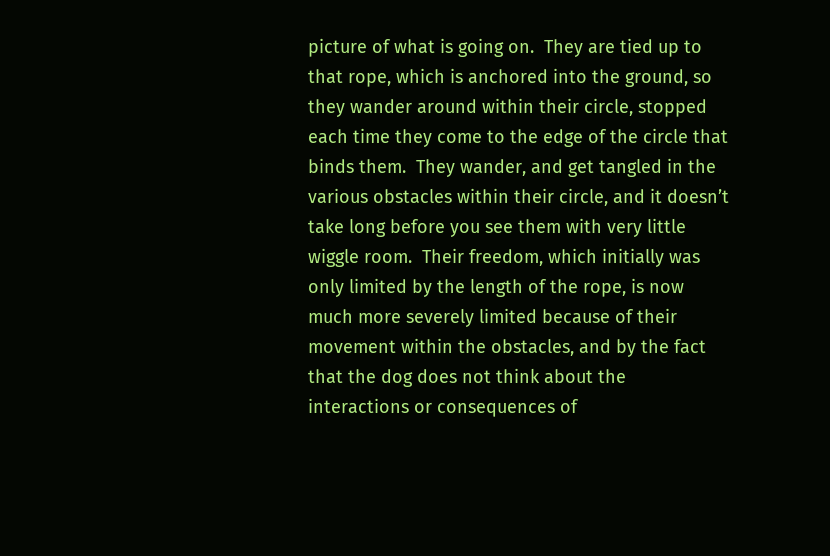picture of what is going on.  They are tied up to that rope, which is anchored into the ground, so they wander around within their circle, stopped each time they come to the edge of the circle that binds them.  They wander, and get tangled in the various obstacles within their circle, and it doesn’t take long before you see them with very little wiggle room.  Their freedom, which initially was only limited by the length of the rope, is now much more severely limited because of their movement within the obstacles, and by the fact that the dog does not think about the interactions or consequences of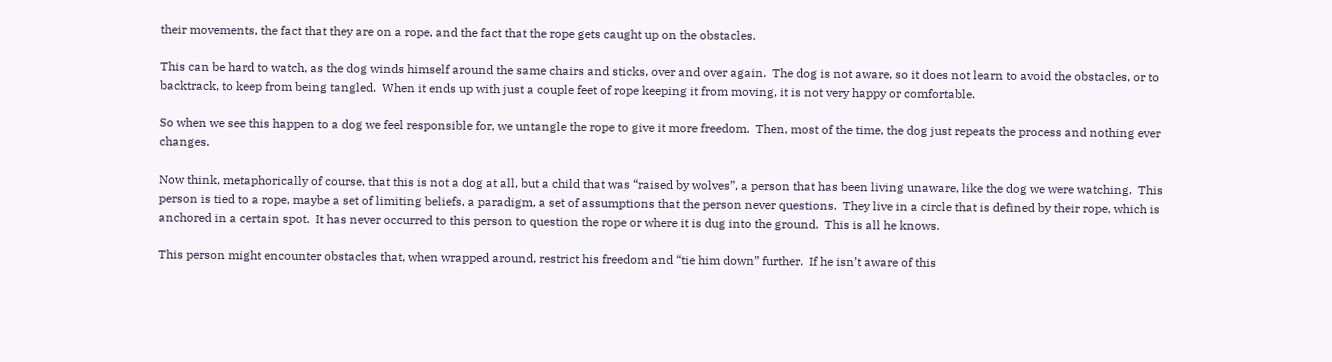their movements, the fact that they are on a rope, and the fact that the rope gets caught up on the obstacles.

This can be hard to watch, as the dog winds himself around the same chairs and sticks, over and over again.  The dog is not aware, so it does not learn to avoid the obstacles, or to backtrack, to keep from being tangled.  When it ends up with just a couple feet of rope keeping it from moving, it is not very happy or comfortable.

So when we see this happen to a dog we feel responsible for, we untangle the rope to give it more freedom.  Then, most of the time, the dog just repeats the process and nothing ever changes.

Now think, metaphorically of course, that this is not a dog at all, but a child that was “raised by wolves”, a person that has been living unaware, like the dog we were watching.  This person is tied to a rope, maybe a set of limiting beliefs, a paradigm, a set of assumptions that the person never questions.  They live in a circle that is defined by their rope, which is anchored in a certain spot.  It has never occurred to this person to question the rope or where it is dug into the ground.  This is all he knows.

This person might encounter obstacles that, when wrapped around, restrict his freedom and “tie him down” further.  If he isn’t aware of this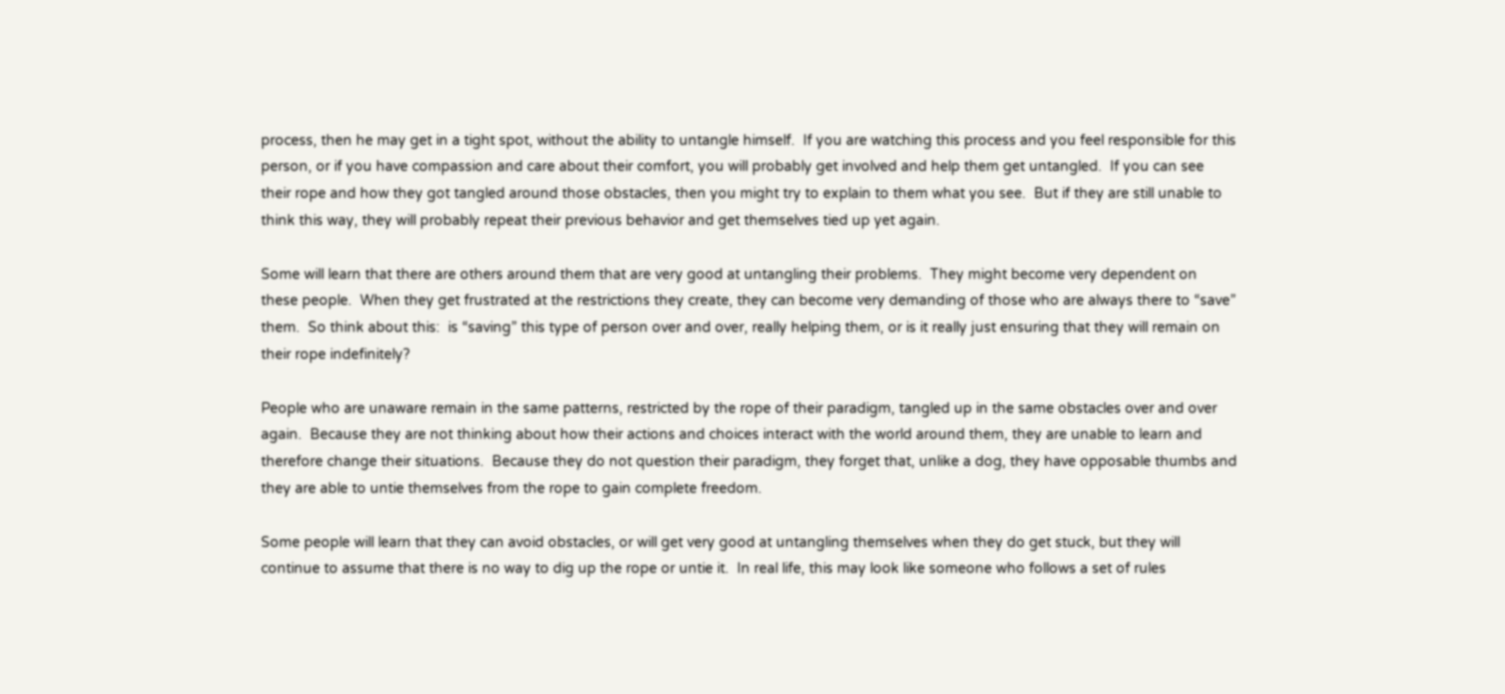process, then he may get in a tight spot, without the ability to untangle himself.  If you are watching this process and you feel responsible for this person, or if you have compassion and care about their comfort, you will probably get involved and help them get untangled.  If you can see their rope and how they got tangled around those obstacles, then you might try to explain to them what you see.  But if they are still unable to think this way, they will probably repeat their previous behavior and get themselves tied up yet again.

Some will learn that there are others around them that are very good at untangling their problems.  They might become very dependent on these people.  When they get frustrated at the restrictions they create, they can become very demanding of those who are always there to “save” them.  So think about this:  is “saving” this type of person over and over, really helping them, or is it really just ensuring that they will remain on their rope indefinitely?

People who are unaware remain in the same patterns, restricted by the rope of their paradigm, tangled up in the same obstacles over and over again.  Because they are not thinking about how their actions and choices interact with the world around them, they are unable to learn and therefore change their situations.  Because they do not question their paradigm, they forget that, unlike a dog, they have opposable thumbs and they are able to untie themselves from the rope to gain complete freedom.

Some people will learn that they can avoid obstacles, or will get very good at untangling themselves when they do get stuck, but they will continue to assume that there is no way to dig up the rope or untie it.  In real life, this may look like someone who follows a set of rules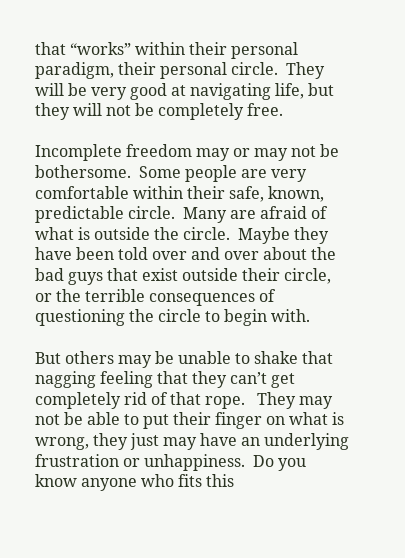that “works” within their personal paradigm, their personal circle.  They will be very good at navigating life, but they will not be completely free.

Incomplete freedom may or may not be bothersome.  Some people are very comfortable within their safe, known, predictable circle.  Many are afraid of what is outside the circle.  Maybe they have been told over and over about the bad guys that exist outside their circle, or the terrible consequences of questioning the circle to begin with.

But others may be unable to shake that nagging feeling that they can’t get completely rid of that rope.   They may not be able to put their finger on what is wrong, they just may have an underlying frustration or unhappiness.  Do you know anyone who fits this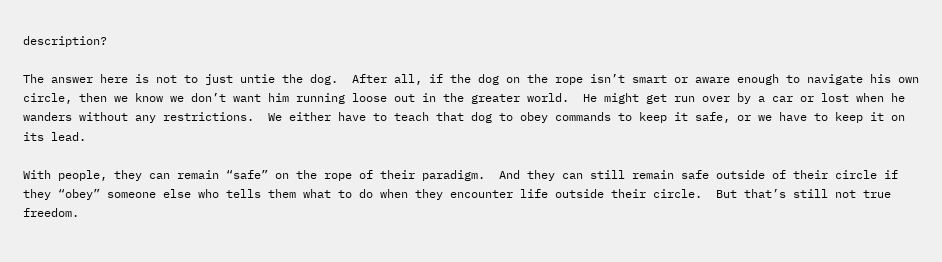description?

The answer here is not to just untie the dog.  After all, if the dog on the rope isn’t smart or aware enough to navigate his own circle, then we know we don’t want him running loose out in the greater world.  He might get run over by a car or lost when he wanders without any restrictions.  We either have to teach that dog to obey commands to keep it safe, or we have to keep it on its lead.

With people, they can remain “safe” on the rope of their paradigm.  And they can still remain safe outside of their circle if they “obey” someone else who tells them what to do when they encounter life outside their circle.  But that’s still not true freedom.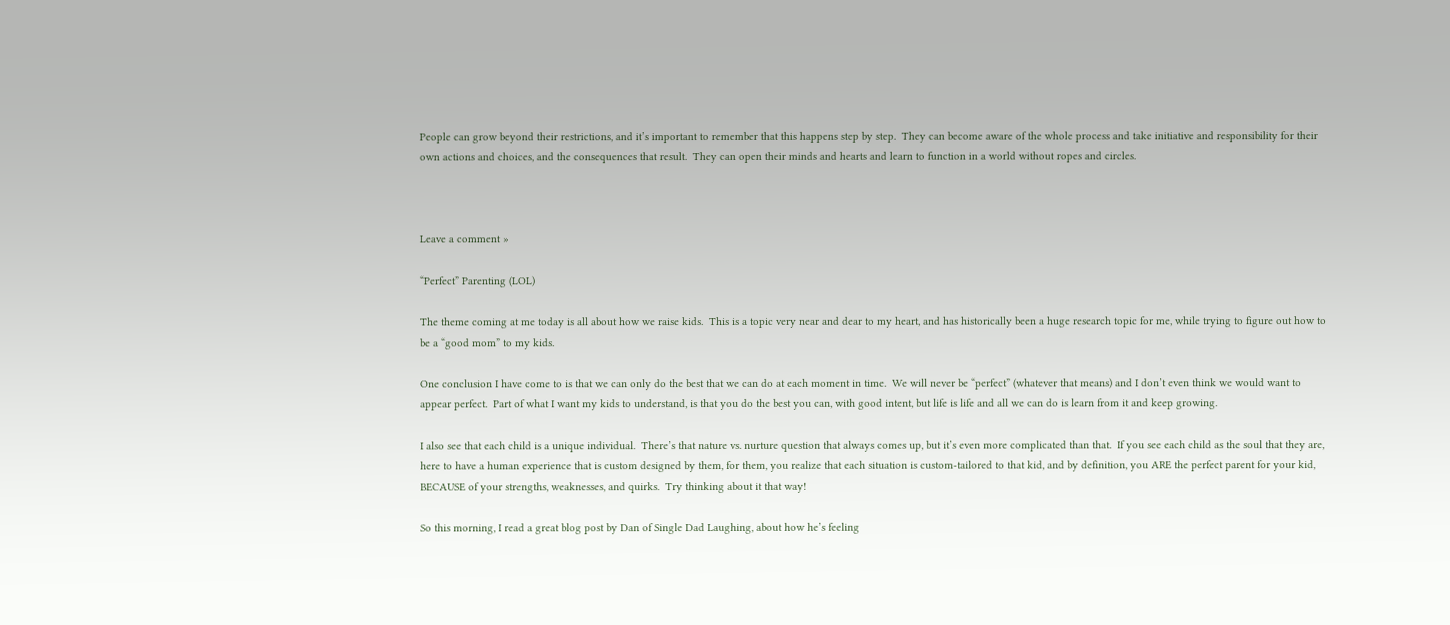People can grow beyond their restrictions, and it’s important to remember that this happens step by step.  They can become aware of the whole process and take initiative and responsibility for their own actions and choices, and the consequences that result.  They can open their minds and hearts and learn to function in a world without ropes and circles.



Leave a comment »

“Perfect” Parenting (LOL)

The theme coming at me today is all about how we raise kids.  This is a topic very near and dear to my heart, and has historically been a huge research topic for me, while trying to figure out how to be a “good mom” to my kids.

One conclusion I have come to is that we can only do the best that we can do at each moment in time.  We will never be “perfect” (whatever that means) and I don’t even think we would want to appear perfect.  Part of what I want my kids to understand, is that you do the best you can, with good intent, but life is life and all we can do is learn from it and keep growing.

I also see that each child is a unique individual.  There’s that nature vs. nurture question that always comes up, but it’s even more complicated than that.  If you see each child as the soul that they are, here to have a human experience that is custom designed by them, for them, you realize that each situation is custom-tailored to that kid, and by definition, you ARE the perfect parent for your kid, BECAUSE of your strengths, weaknesses, and quirks.  Try thinking about it that way!

So this morning, I read a great blog post by Dan of Single Dad Laughing, about how he’s feeling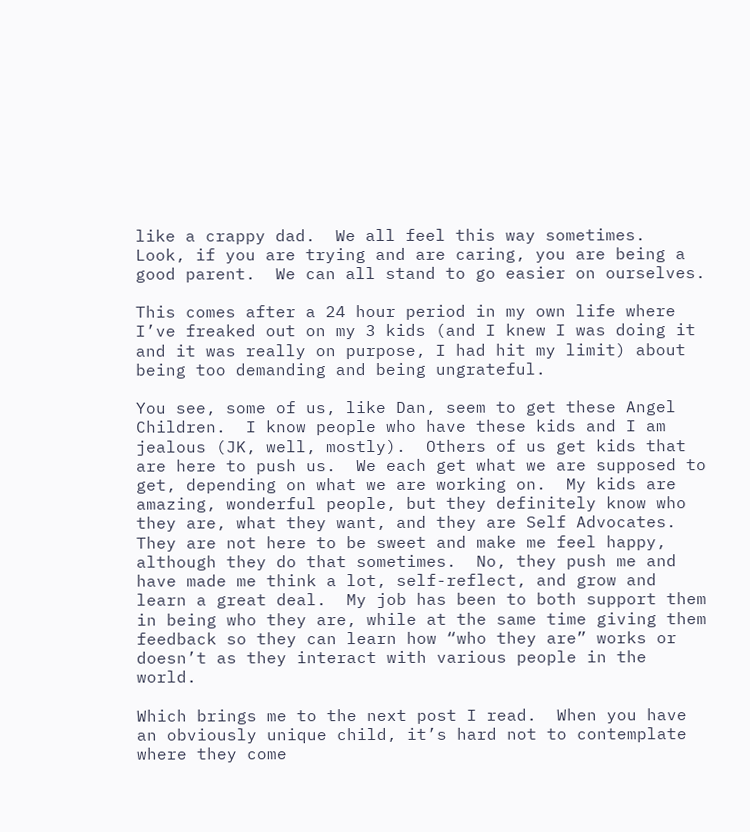like a crappy dad.  We all feel this way sometimes.  Look, if you are trying and are caring, you are being a good parent.  We can all stand to go easier on ourselves.

This comes after a 24 hour period in my own life where I’ve freaked out on my 3 kids (and I knew I was doing it and it was really on purpose, I had hit my limit) about being too demanding and being ungrateful.

You see, some of us, like Dan, seem to get these Angel Children.  I know people who have these kids and I am jealous (JK, well, mostly).  Others of us get kids that are here to push us.  We each get what we are supposed to get, depending on what we are working on.  My kids are amazing, wonderful people, but they definitely know who they are, what they want, and they are Self Advocates.  They are not here to be sweet and make me feel happy, although they do that sometimes.  No, they push me and have made me think a lot, self-reflect, and grow and learn a great deal.  My job has been to both support them in being who they are, while at the same time giving them feedback so they can learn how “who they are” works or doesn’t as they interact with various people in the world.

Which brings me to the next post I read.  When you have an obviously unique child, it’s hard not to contemplate where they come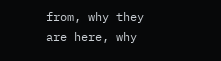from, why they are here, why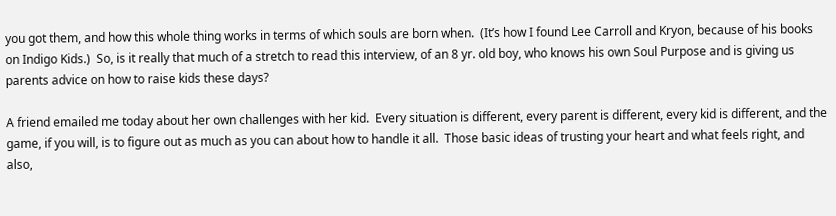you got them, and how this whole thing works in terms of which souls are born when.  (It’s how I found Lee Carroll and Kryon, because of his books on Indigo Kids.)  So, is it really that much of a stretch to read this interview, of an 8 yr. old boy, who knows his own Soul Purpose and is giving us parents advice on how to raise kids these days?

A friend emailed me today about her own challenges with her kid.  Every situation is different, every parent is different, every kid is different, and the game, if you will, is to figure out as much as you can about how to handle it all.  Those basic ideas of trusting your heart and what feels right, and also,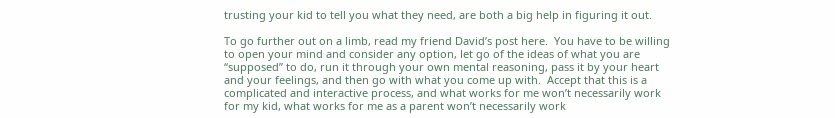trusting your kid to tell you what they need, are both a big help in figuring it out.

To go further out on a limb, read my friend David’s post here.  You have to be willing to open your mind and consider any option, let go of the ideas of what you are “supposed” to do, run it through your own mental reasoning, pass it by your heart and your feelings, and then go with what you come up with.  Accept that this is a complicated and interactive process, and what works for me won’t necessarily work for my kid, what works for me as a parent won’t necessarily work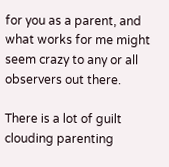for you as a parent, and what works for me might seem crazy to any or all observers out there.

There is a lot of guilt clouding parenting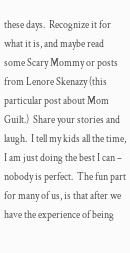these days.  Recognize it for what it is, and maybe read some Scary Mommy or posts from Lenore Skenazy (this particular post about Mom Guilt.)  Share your stories and laugh.  I tell my kids all the time, I am just doing the best I can – nobody is perfect.  The fun part for many of us, is that after we have the experience of being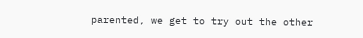parented, we get to try out the other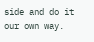side and do it our own way.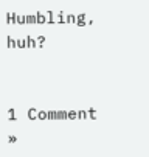Humbling, huh?


1 Comment »